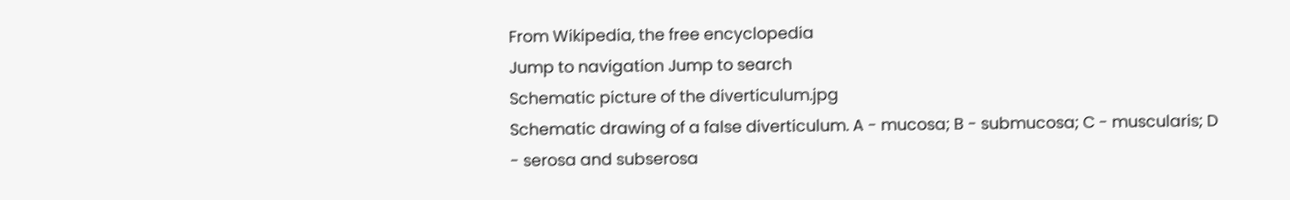From Wikipedia, the free encyclopedia
Jump to navigation Jump to search
Schematic picture of the diverticulum.jpg
Schematic drawing of a false diverticulum. A - mucosa; B - submucosa; C - muscularis; D - serosa and subserosa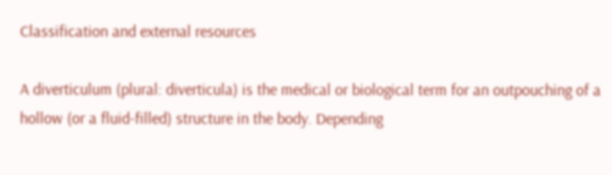Classification and external resources

A diverticulum (plural: diverticula) is the medical or biological term for an outpouching of a hollow (or a fluid-filled) structure in the body. Depending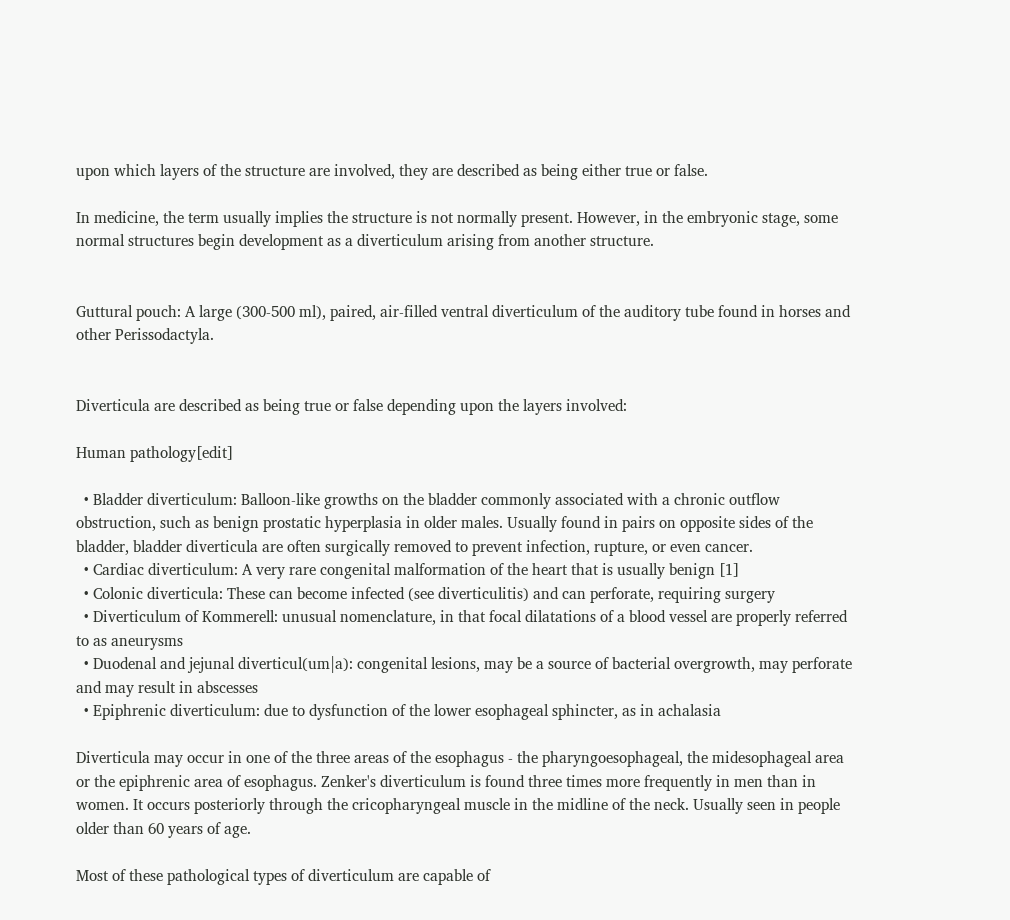upon which layers of the structure are involved, they are described as being either true or false.

In medicine, the term usually implies the structure is not normally present. However, in the embryonic stage, some normal structures begin development as a diverticulum arising from another structure.


Guttural pouch: A large (300-500 ml), paired, air-filled ventral diverticulum of the auditory tube found in horses and other Perissodactyla.


Diverticula are described as being true or false depending upon the layers involved:

Human pathology[edit]

  • Bladder diverticulum: Balloon-like growths on the bladder commonly associated with a chronic outflow obstruction, such as benign prostatic hyperplasia in older males. Usually found in pairs on opposite sides of the bladder, bladder diverticula are often surgically removed to prevent infection, rupture, or even cancer.
  • Cardiac diverticulum: A very rare congenital malformation of the heart that is usually benign [1]
  • Colonic diverticula: These can become infected (see diverticulitis) and can perforate, requiring surgery
  • Diverticulum of Kommerell: unusual nomenclature, in that focal dilatations of a blood vessel are properly referred to as aneurysms
  • Duodenal and jejunal diverticul(um|a): congenital lesions, may be a source of bacterial overgrowth, may perforate and may result in abscesses
  • Epiphrenic diverticulum: due to dysfunction of the lower esophageal sphincter, as in achalasia

Diverticula may occur in one of the three areas of the esophagus - the pharyngoesophageal, the midesophageal area or the epiphrenic area of esophagus. Zenker's diverticulum is found three times more frequently in men than in women. It occurs posteriorly through the cricopharyngeal muscle in the midline of the neck. Usually seen in people older than 60 years of age.

Most of these pathological types of diverticulum are capable of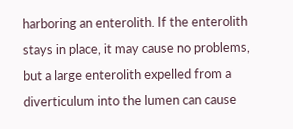harboring an enterolith. If the enterolith stays in place, it may cause no problems, but a large enterolith expelled from a diverticulum into the lumen can cause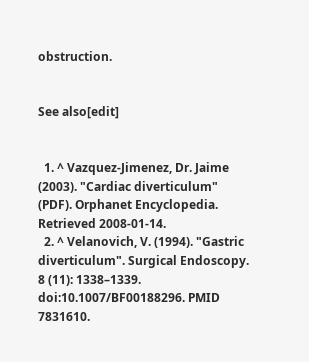obstruction.


See also[edit]


  1. ^ Vazquez-Jimenez, Dr. Jaime (2003). "Cardiac diverticulum" (PDF). Orphanet Encyclopedia. Retrieved 2008-01-14.
  2. ^ Velanovich, V. (1994). "Gastric diverticulum". Surgical Endoscopy. 8 (11): 1338–1339. doi:10.1007/BF00188296. PMID 7831610.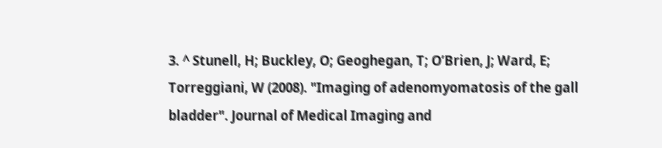3. ^ Stunell, H; Buckley, O; Geoghegan, T; O’Brien, J; Ward, E; Torreggiani, W (2008). "Imaging of adenomyomatosis of the gall bladder". Journal of Medical Imaging and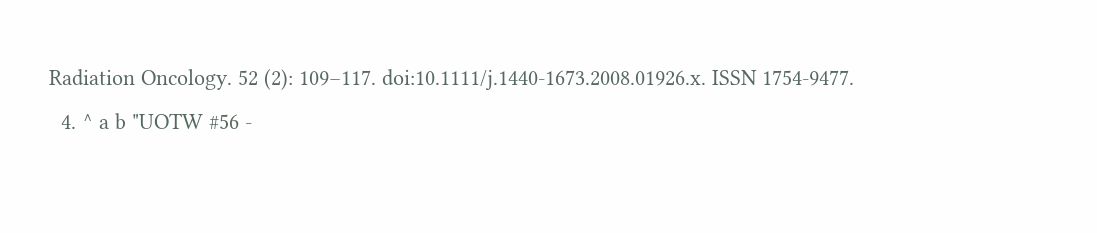Radiation Oncology. 52 (2): 109–117. doi:10.1111/j.1440-1673.2008.01926.x. ISSN 1754-9477.
  4. ^ a b "UOTW #56 -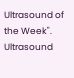Ultrasound of the Week". Ultrasound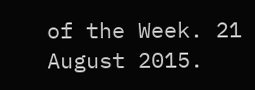of the Week. 21 August 2015.